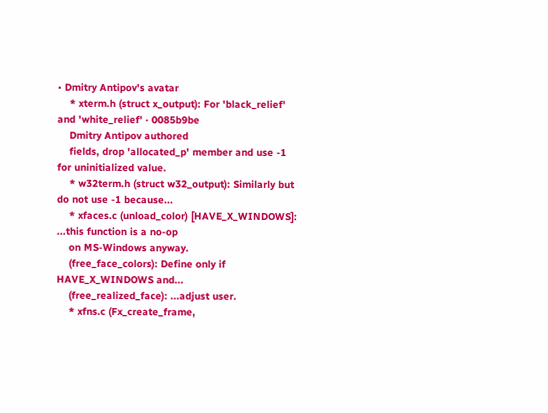• Dmitry Antipov's avatar
    * xterm.h (struct x_output): For 'black_relief' and 'white_relief' · 0085b9be
    Dmitry Antipov authored
    fields, drop 'allocated_p' member and use -1 for uninitialized value.
    * w32term.h (struct w32_output): Similarly but do not use -1 because...
    * xfaces.c (unload_color) [HAVE_X_WINDOWS]: ...this function is a no-op
    on MS-Windows anyway.
    (free_face_colors): Define only if HAVE_X_WINDOWS and...
    (free_realized_face): ...adjust user.
    * xfns.c (Fx_create_frame,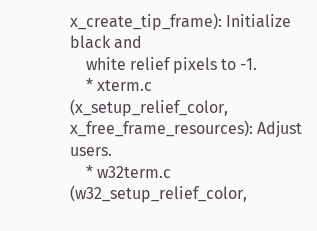x_create_tip_frame): Initialize black and
    white relief pixels to -1.
    * xterm.c (x_setup_relief_color, x_free_frame_resources): Adjust users.
    * w32term.c (w32_setup_relief_color,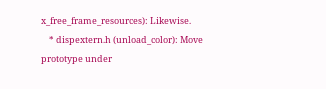x_free_frame_resources): Likewise.
    * dispextern.h (unload_color): Move prototype under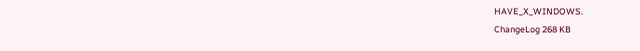HAVE_X_WINDOWS.
ChangeLog 268 KB